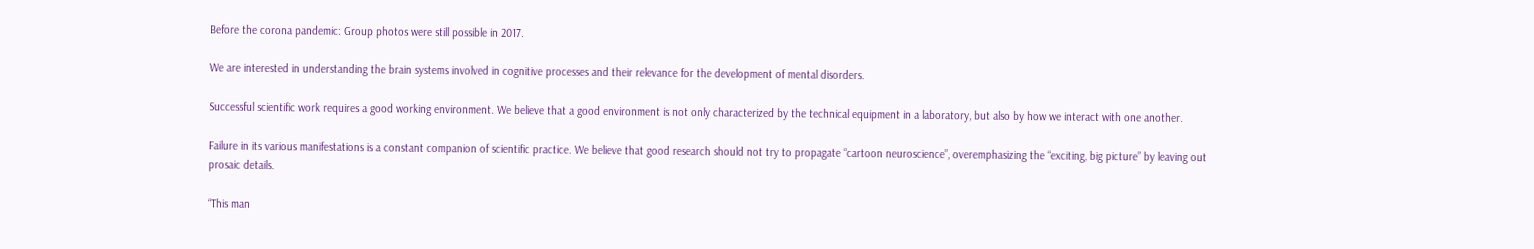Before the corona pandemic: Group photos were still possible in 2017.

We are interested in understanding the brain systems involved in cognitive processes and their relevance for the development of mental disorders.

Successful scientific work requires a good working environment. We believe that a good environment is not only characterized by the technical equipment in a laboratory, but also by how we interact with one another.

Failure in its various manifestations is a constant companion of scientific practice. We believe that good research should not try to propagate “cartoon neuroscience”, overemphasizing the “exciting, big picture” by leaving out prosaic details.

“This man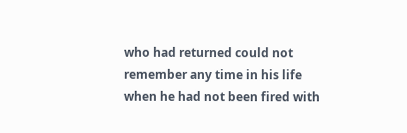who had returned could not remember any time in his life when he had not been fired with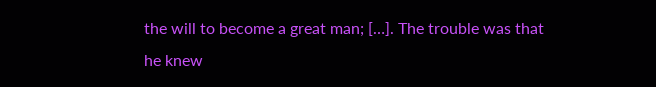the will to become a great man; […]. The trouble was that he knew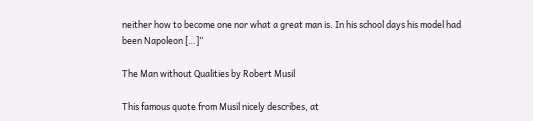neither how to become one nor what a great man is. In his school days his model had been Napoleon […]”

The Man without Qualities by Robert Musil

This famous quote from Musil nicely describes, at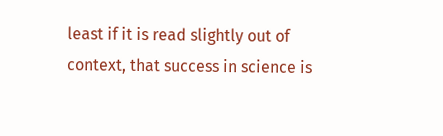least if it is read slightly out of context, that success in science is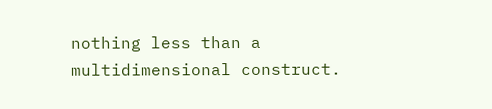nothing less than a multidimensional construct.